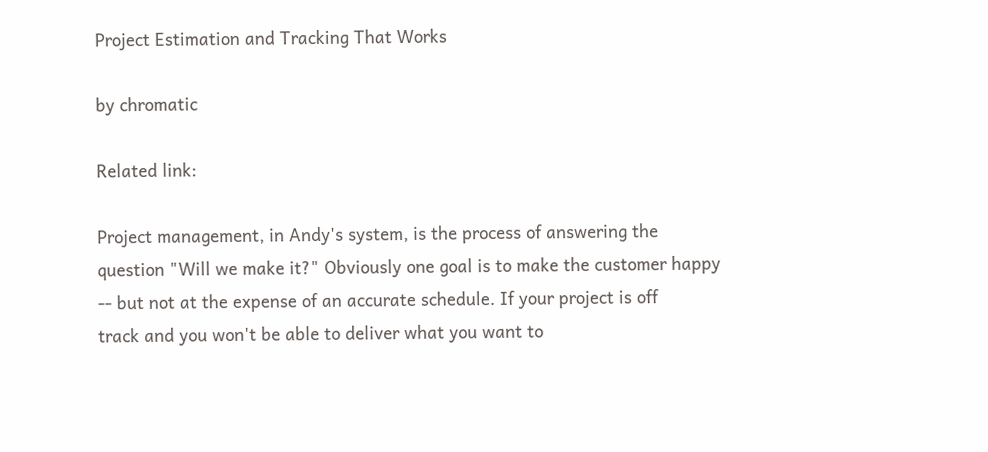Project Estimation and Tracking That Works

by chromatic

Related link:

Project management, in Andy's system, is the process of answering the
question "Will we make it?" Obviously one goal is to make the customer happy
-- but not at the expense of an accurate schedule. If your project is off
track and you won't be able to deliver what you want to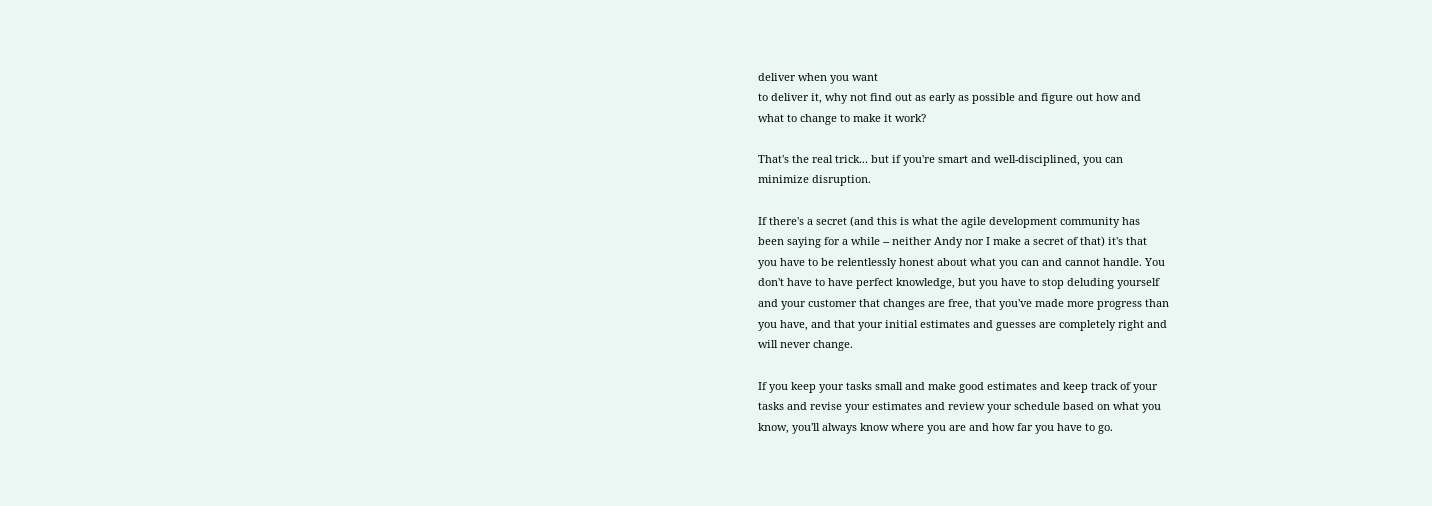deliver when you want
to deliver it, why not find out as early as possible and figure out how and
what to change to make it work?

That's the real trick... but if you're smart and well-disciplined, you can
minimize disruption.

If there's a secret (and this is what the agile development community has
been saying for a while -- neither Andy nor I make a secret of that) it's that
you have to be relentlessly honest about what you can and cannot handle. You
don't have to have perfect knowledge, but you have to stop deluding yourself
and your customer that changes are free, that you've made more progress than
you have, and that your initial estimates and guesses are completely right and
will never change.

If you keep your tasks small and make good estimates and keep track of your
tasks and revise your estimates and review your schedule based on what you
know, you'll always know where you are and how far you have to go.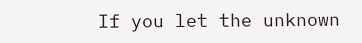If you let the unknown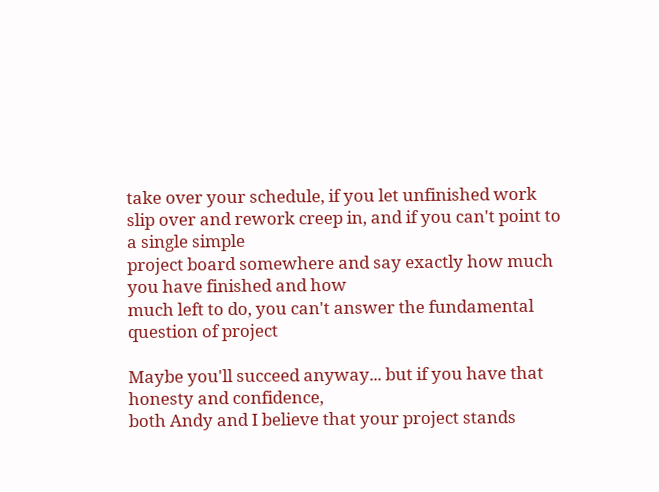take over your schedule, if you let unfinished work
slip over and rework creep in, and if you can't point to a single simple
project board somewhere and say exactly how much you have finished and how
much left to do, you can't answer the fundamental question of project

Maybe you'll succeed anyway... but if you have that honesty and confidence,
both Andy and I believe that your project stands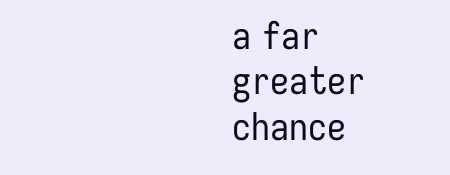a far greater chance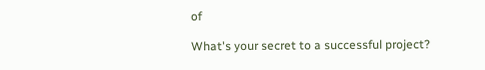of

What's your secret to a successful project?